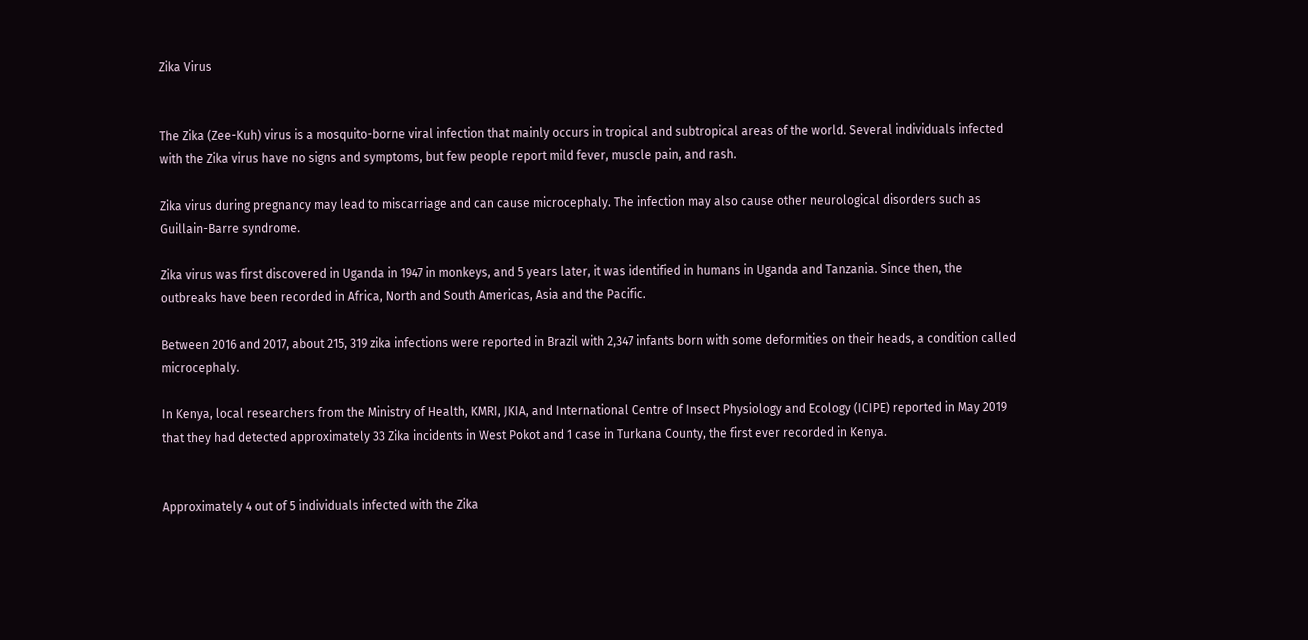Zika Virus


The Zika (Zee-Kuh) virus is a mosquito-borne viral infection that mainly occurs in tropical and subtropical areas of the world. Several individuals infected with the Zika virus have no signs and symptoms, but few people report mild fever, muscle pain, and rash.

Zika virus during pregnancy may lead to miscarriage and can cause microcephaly. The infection may also cause other neurological disorders such as Guillain-Barre syndrome.

Zika virus was first discovered in Uganda in 1947 in monkeys, and 5 years later, it was identified in humans in Uganda and Tanzania. Since then, the outbreaks have been recorded in Africa, North and South Americas, Asia and the Pacific.

Between 2016 and 2017, about 215, 319 zika infections were reported in Brazil with 2,347 infants born with some deformities on their heads, a condition called microcephaly.

In Kenya, local researchers from the Ministry of Health, KMRI, JKIA, and International Centre of Insect Physiology and Ecology (ICIPE) reported in May 2019 that they had detected approximately 33 Zika incidents in West Pokot and 1 case in Turkana County, the first ever recorded in Kenya.


Approximately 4 out of 5 individuals infected with the Zika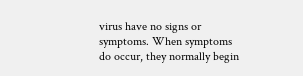virus have no signs or symptoms. When symptoms do occur, they normally begin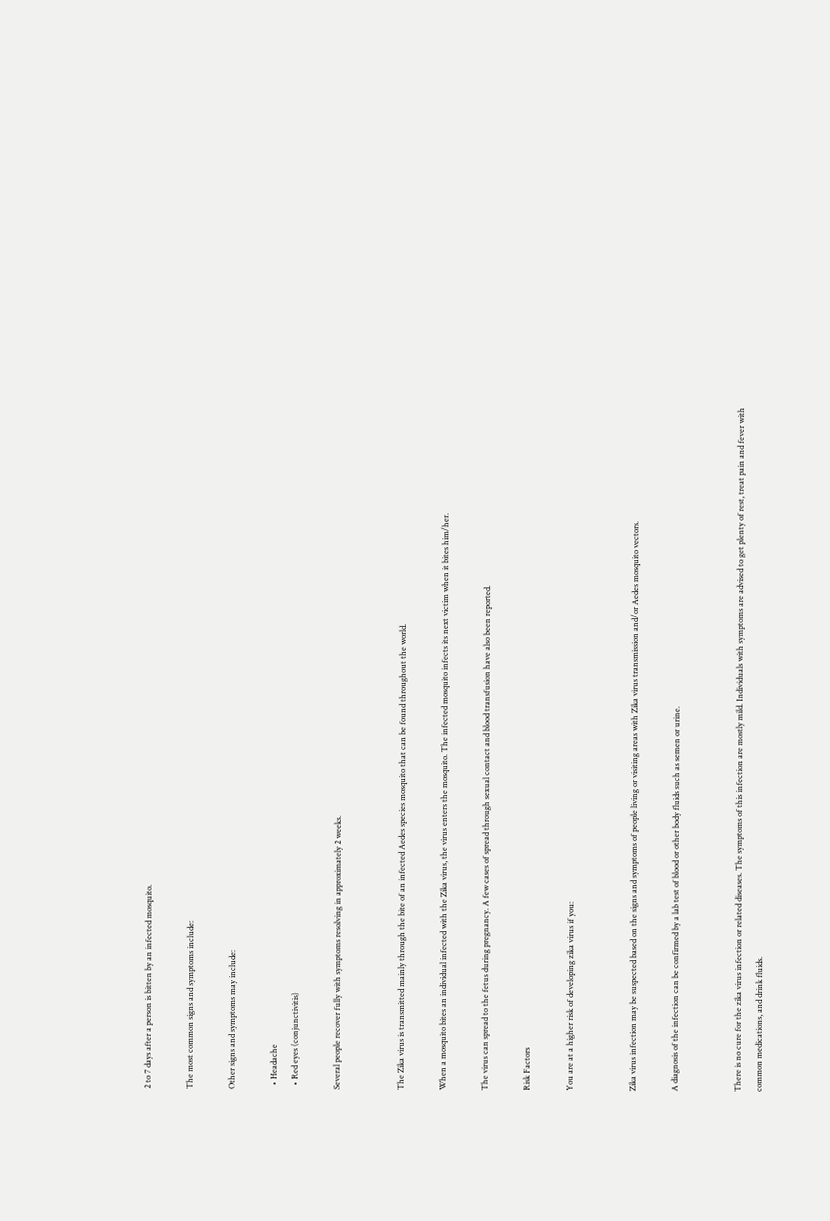2 to 7 days after a person is bitten by an infected mosquito.

The most common signs and symptoms include:

Other signs and symptoms may include:

  • Headache
  • Red eyes (conjunctivitis)

Several people recover fully with symptoms resolving in approximately 2 weeks.


The Zika virus is transmitted mainly through the bite of an infected Aedes species mosquito that can be found throughout the world.

When a mosquito bites an individual infected with the Zika virus, the virus enters the mosquito. The infected mosquito infects its next victim when it bites him/her.

The virus can spread to the fetus during pregnancy. A few cases of spread through sexual contact and blood transfusion have also been reported.

Risk Factors

You are at a higher risk of developing zika virus if you:


Zika virus infection may be suspected based on the signs and symptoms of people living or visiting areas with Zika virus transmission and/or Aedes mosquito vectors.

A diagnosis of the infection can be confirmed by a lab test of blood or other body fluids such as semen or urine.


There is no cure for the zika virus infection or related diseases. The symptoms of this infection are mostly mild. Individuals with symptoms are advised to get plenty of rest, treat pain and fever with common medications, and drink fluids.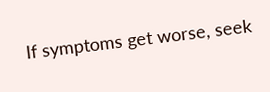If symptoms get worse, seek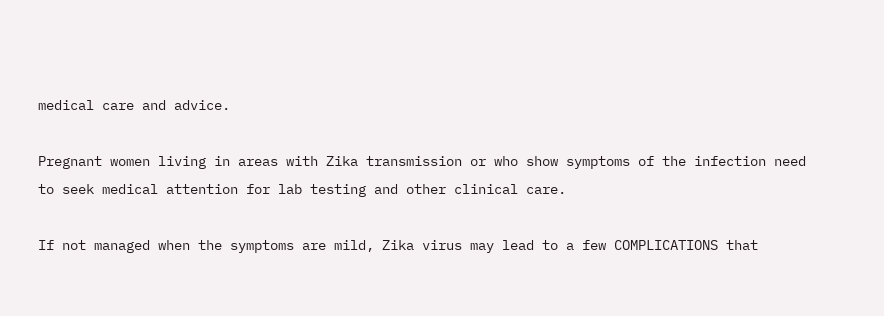medical care and advice.

Pregnant women living in areas with Zika transmission or who show symptoms of the infection need to seek medical attention for lab testing and other clinical care.

If not managed when the symptoms are mild, Zika virus may lead to a few COMPLICATIONS that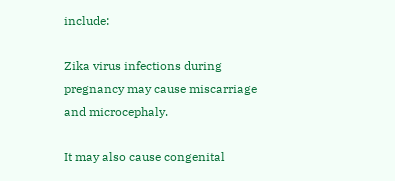include:

Zika virus infections during pregnancy may cause miscarriage and microcephaly.

It may also cause congenital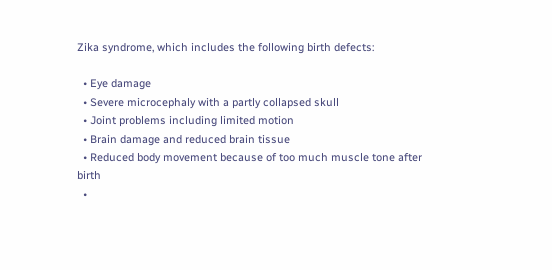Zika syndrome, which includes the following birth defects:

  • Eye damage
  • Severe microcephaly with a partly collapsed skull
  • Joint problems including limited motion
  • Brain damage and reduced brain tissue
  • Reduced body movement because of too much muscle tone after birth
  •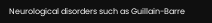Neurological disorders such as Guillain-Barre